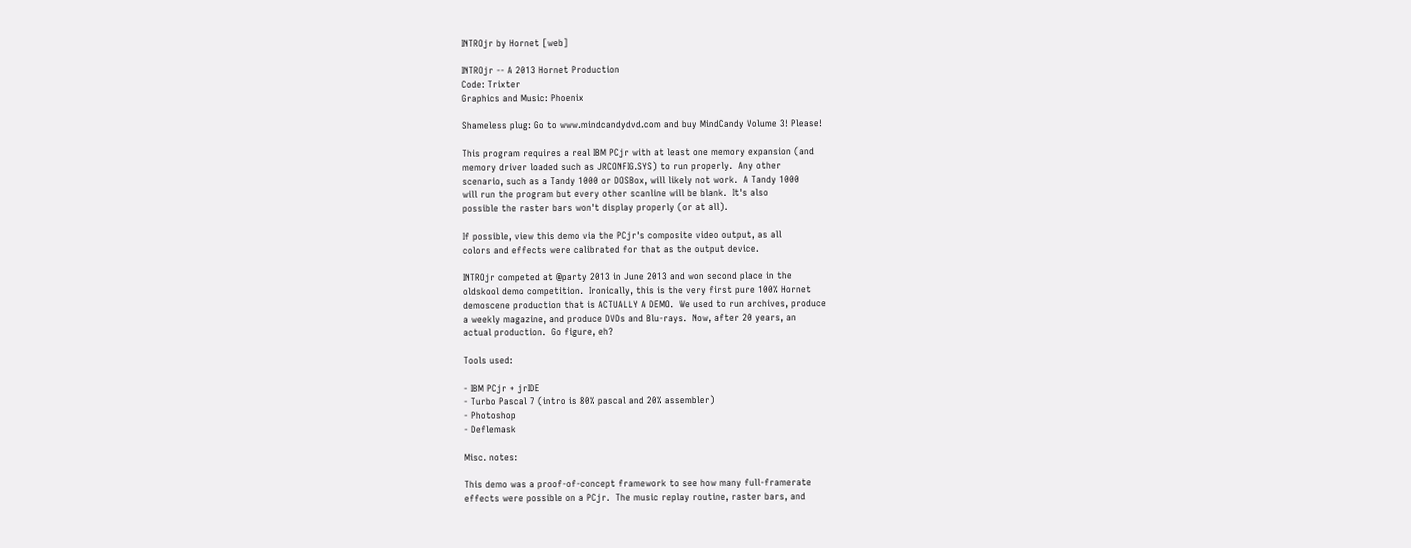INTROjr by Hornet [web]

INTROjr -- A 2013 Hornet Production
Code: Trixter
Graphics and Music: Phoenix

Shameless plug: Go to www.mindcandydvd.com and buy MindCandy Volume 3! Please!

This program requires a real IBM PCjr with at least one memory expansion (and
memory driver loaded such as JRCONFIG.SYS) to run properly.  Any other
scenario, such as a Tandy 1000 or DOSBox, will likely not work.  A Tandy 1000
will run the program but every other scanline will be blank.  It's also
possible the raster bars won't display properly (or at all).

If possible, view this demo via the PCjr's composite video output, as all
colors and effects were calibrated for that as the output device.

INTROjr competed at @party 2013 in June 2013 and won second place in the
oldskool demo competition.  Ironically, this is the very first pure 100% Hornet
demoscene production that is ACTUALLY A DEMO.  We used to run archives, produce
a weekly magazine, and produce DVDs and Blu-rays.  Now, after 20 years, an
actual production.  Go figure, eh?

Tools used:

- IBM PCjr + jrIDE
- Turbo Pascal 7 (intro is 80% pascal and 20% assembler)
- Photoshop
- Deflemask

Misc. notes:

This demo was a proof-of-concept framework to see how many full-framerate
effects were possible on a PCjr.  The music replay routine, raster bars, and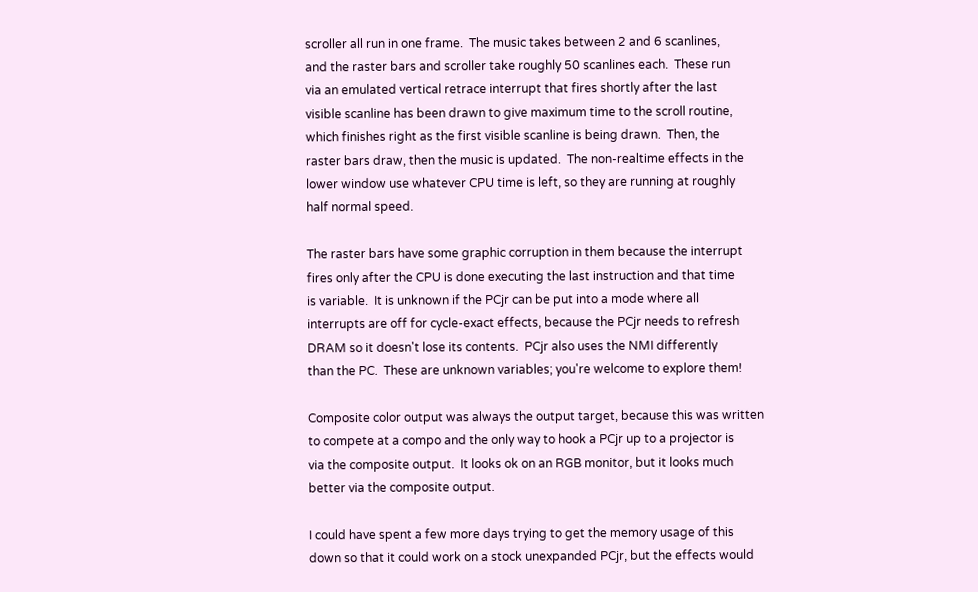scroller all run in one frame.  The music takes between 2 and 6 scanlines,
and the raster bars and scroller take roughly 50 scanlines each.  These run
via an emulated vertical retrace interrupt that fires shortly after the last
visible scanline has been drawn to give maximum time to the scroll routine,
which finishes right as the first visible scanline is being drawn.  Then, the
raster bars draw, then the music is updated.  The non-realtime effects in the
lower window use whatever CPU time is left, so they are running at roughly
half normal speed.

The raster bars have some graphic corruption in them because the interrupt
fires only after the CPU is done executing the last instruction and that time
is variable.  It is unknown if the PCjr can be put into a mode where all
interrupts are off for cycle-exact effects, because the PCjr needs to refresh
DRAM so it doesn't lose its contents.  PCjr also uses the NMI differently
than the PC.  These are unknown variables; you're welcome to explore them!

Composite color output was always the output target, because this was written
to compete at a compo and the only way to hook a PCjr up to a projector is
via the composite output.  It looks ok on an RGB monitor, but it looks much
better via the composite output.

I could have spent a few more days trying to get the memory usage of this
down so that it could work on a stock unexpanded PCjr, but the effects would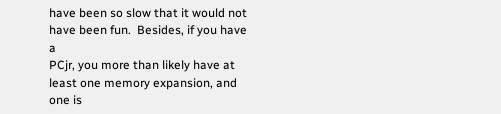have been so slow that it would not have been fun.  Besides, if you have a
PCjr, you more than likely have at least one memory expansion, and one is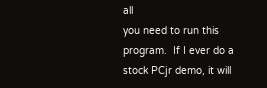all
you need to run this program.  If I ever do a stock PCjr demo, it will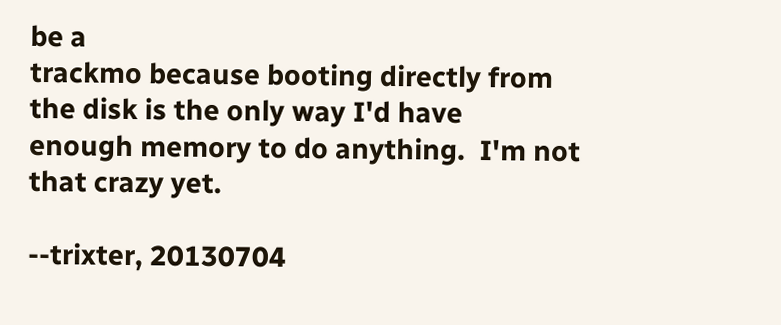be a
trackmo because booting directly from the disk is the only way I'd have
enough memory to do anything.  I'm not that crazy yet.

--trixter, 20130704